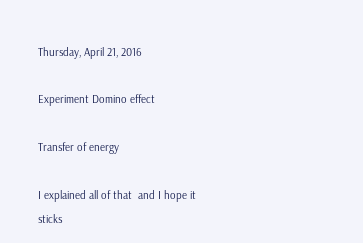Thursday, April 21, 2016

Experiment Domino effect

Transfer of energy

I explained all of that  and I hope it sticks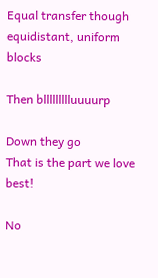Equal transfer though equidistant, uniform blocks

Then bllllllllluuuurp

Down they go
That is the part we love best!

No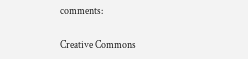comments:

Creative Commons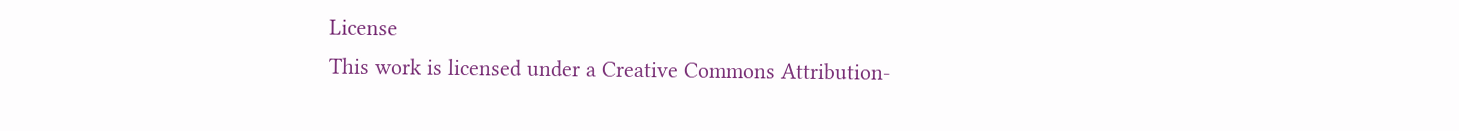License
This work is licensed under a Creative Commons Attribution-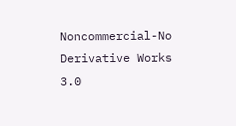Noncommercial-No Derivative Works 3.0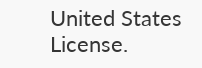United States License.